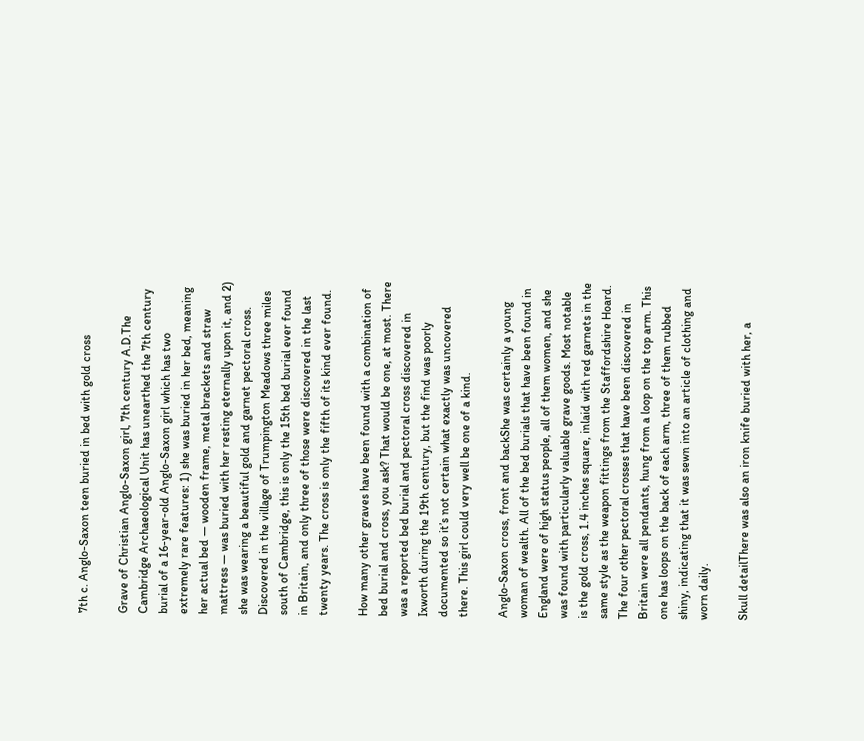7th c. Anglo-Saxon teen buried in bed with gold cross

Grave of Christian Anglo-Saxon girl, 7th century A.D.The Cambridge Archaeological Unit has unearthed the 7th century burial of a 16-year-old Anglo-Saxon girl which has two extremely rare features: 1) she was buried in her bed, meaning her actual bed — wooden frame, metal brackets and straw mattress — was buried with her resting eternally upon it, and 2) she was wearing a beautiful gold and garnet pectoral cross. Discovered in the village of Trumpington Meadows three miles south of Cambridge, this is only the 15th bed burial ever found in Britain, and only three of those were discovered in the last twenty years. The cross is only the fifth of its kind ever found.

How many other graves have been found with a combination of bed burial and cross, you ask? That would be one, at most. There was a reported bed burial and pectoral cross discovered in Ixworth during the 19th century, but the find was poorly documented so it’s not certain what exactly was uncovered there. This girl could very well be one of a kind.

Anglo-Saxon cross, front and backShe was certainly a young woman of wealth. All of the bed burials that have been found in England were of high status people, all of them women, and she was found with particularly valuable grave goods. Most notable is the gold cross, 1.4 inches square, inlaid with red garnets in the same style as the weapon fittings from the Staffordshire Hoard. The four other pectoral crosses that have been discovered in Britain were all pendants, hung from a loop on the top arm. This one has loops on the back of each arm, three of them rubbed shiny, indicating that it was sewn into an article of clothing and worn daily.

Skull detailThere was also an iron knife buried with her, a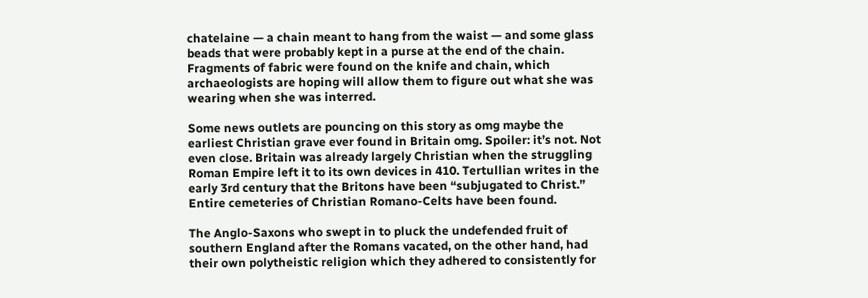chatelaine — a chain meant to hang from the waist — and some glass beads that were probably kept in a purse at the end of the chain. Fragments of fabric were found on the knife and chain, which archaeologists are hoping will allow them to figure out what she was wearing when she was interred.

Some news outlets are pouncing on this story as omg maybe the earliest Christian grave ever found in Britain omg. Spoiler: it’s not. Not even close. Britain was already largely Christian when the struggling Roman Empire left it to its own devices in 410. Tertullian writes in the early 3rd century that the Britons have been “subjugated to Christ.” Entire cemeteries of Christian Romano-Celts have been found.

The Anglo-Saxons who swept in to pluck the undefended fruit of southern England after the Romans vacated, on the other hand, had their own polytheistic religion which they adhered to consistently for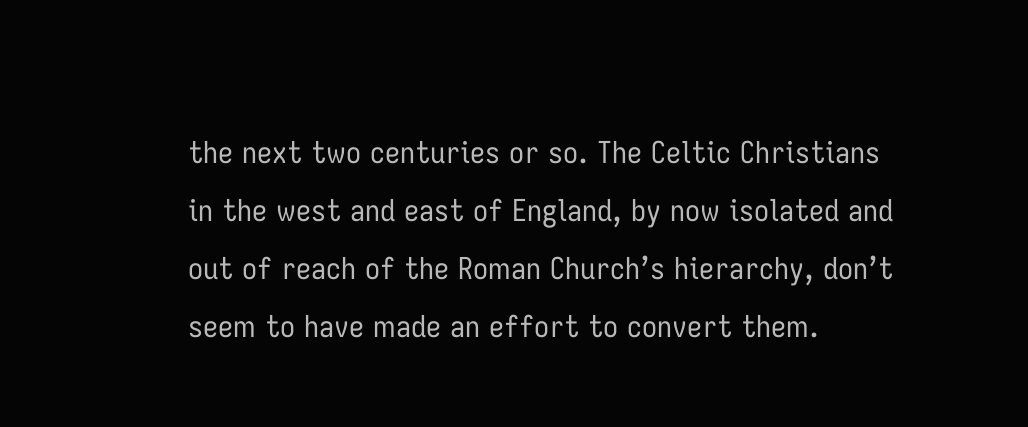the next two centuries or so. The Celtic Christians in the west and east of England, by now isolated and out of reach of the Roman Church’s hierarchy, don’t seem to have made an effort to convert them.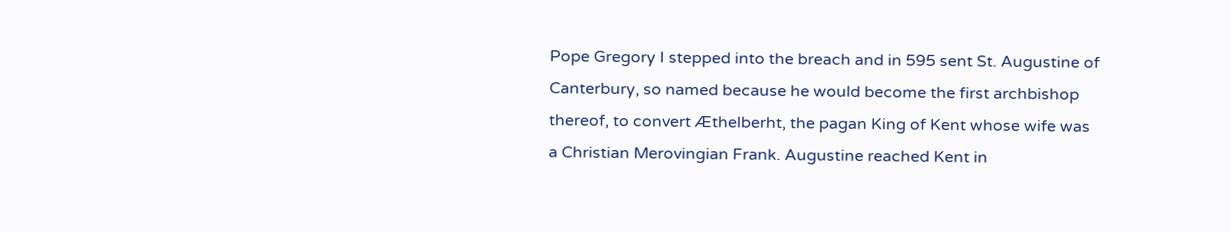Pope Gregory I stepped into the breach and in 595 sent St. Augustine of Canterbury, so named because he would become the first archbishop thereof, to convert Æthelberht, the pagan King of Kent whose wife was a Christian Merovingian Frank. Augustine reached Kent in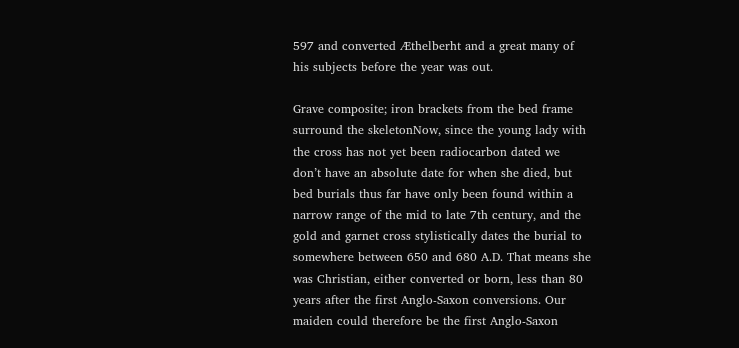597 and converted Æthelberht and a great many of his subjects before the year was out.

Grave composite; iron brackets from the bed frame surround the skeletonNow, since the young lady with the cross has not yet been radiocarbon dated we don’t have an absolute date for when she died, but bed burials thus far have only been found within a narrow range of the mid to late 7th century, and the gold and garnet cross stylistically dates the burial to somewhere between 650 and 680 A.D. That means she was Christian, either converted or born, less than 80 years after the first Anglo-Saxon conversions. Our maiden could therefore be the first Anglo-Saxon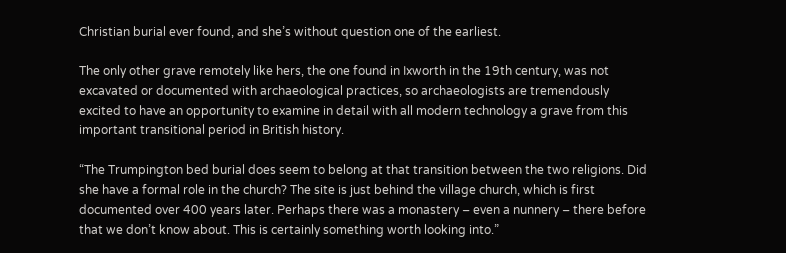Christian burial ever found, and she’s without question one of the earliest.

The only other grave remotely like hers, the one found in Ixworth in the 19th century, was not excavated or documented with archaeological practices, so archaeologists are tremendously excited to have an opportunity to examine in detail with all modern technology a grave from this important transitional period in British history.

“The Trumpington bed burial does seem to belong at that transition between the two religions. Did she have a formal role in the church? The site is just behind the village church, which is first documented over 400 years later. Perhaps there was a monastery – even a nunnery – there before that we don’t know about. This is certainly something worth looking into.”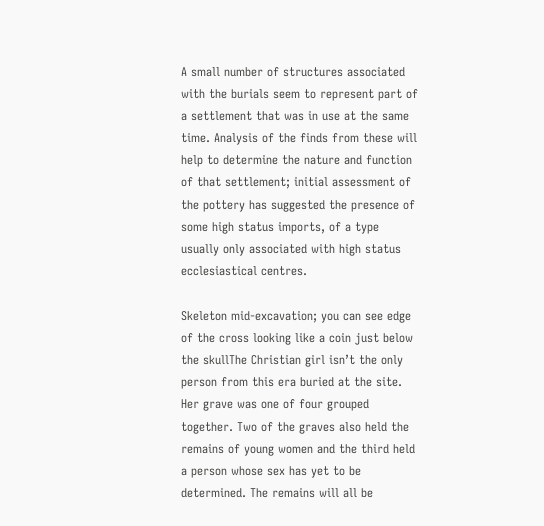A small number of structures associated with the burials seem to represent part of a settlement that was in use at the same time. Analysis of the finds from these will help to determine the nature and function of that settlement; initial assessment of the pottery has suggested the presence of some high status imports, of a type usually only associated with high status ecclesiastical centres.

Skeleton mid-excavation; you can see edge of the cross looking like a coin just below the skullThe Christian girl isn’t the only person from this era buried at the site. Her grave was one of four grouped together. Two of the graves also held the remains of young women and the third held a person whose sex has yet to be determined. The remains will all be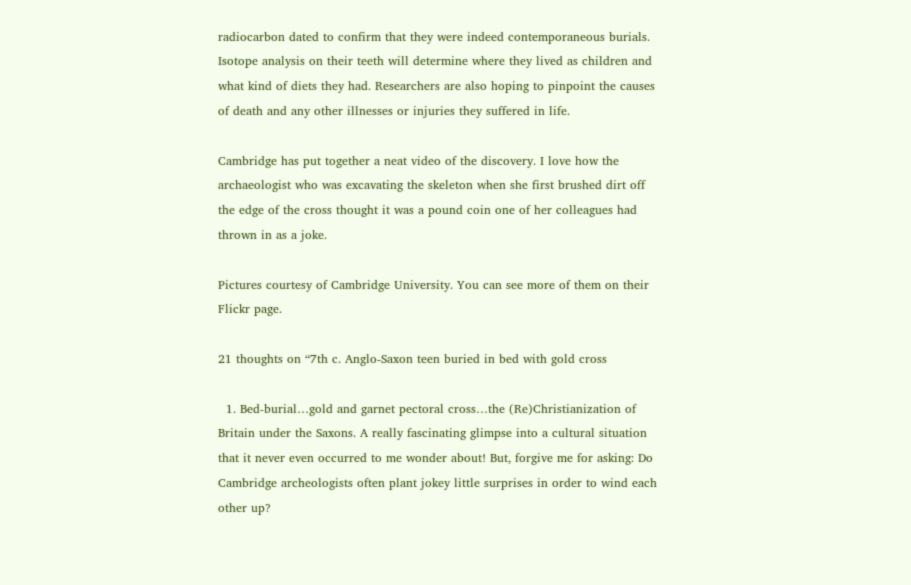radiocarbon dated to confirm that they were indeed contemporaneous burials. Isotope analysis on their teeth will determine where they lived as children and what kind of diets they had. Researchers are also hoping to pinpoint the causes of death and any other illnesses or injuries they suffered in life.

Cambridge has put together a neat video of the discovery. I love how the archaeologist who was excavating the skeleton when she first brushed dirt off the edge of the cross thought it was a pound coin one of her colleagues had thrown in as a joke.

Pictures courtesy of Cambridge University. You can see more of them on their Flickr page.

21 thoughts on “7th c. Anglo-Saxon teen buried in bed with gold cross

  1. Bed-burial…gold and garnet pectoral cross…the (Re)Christianization of Britain under the Saxons. A really fascinating glimpse into a cultural situation that it never even occurred to me wonder about! But, forgive me for asking: Do Cambridge archeologists often plant jokey little surprises in order to wind each other up?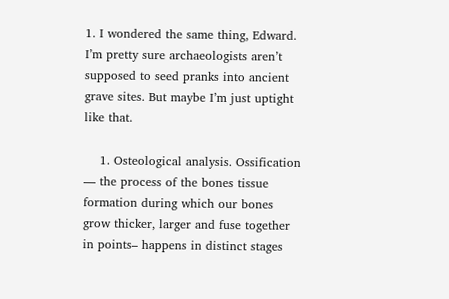1. I wondered the same thing, Edward. I’m pretty sure archaeologists aren’t supposed to seed pranks into ancient grave sites. But maybe I’m just uptight like that.

    1. Osteological analysis. Ossification — the process of the bones tissue formation during which our bones grow thicker, larger and fuse together in points– happens in distinct stages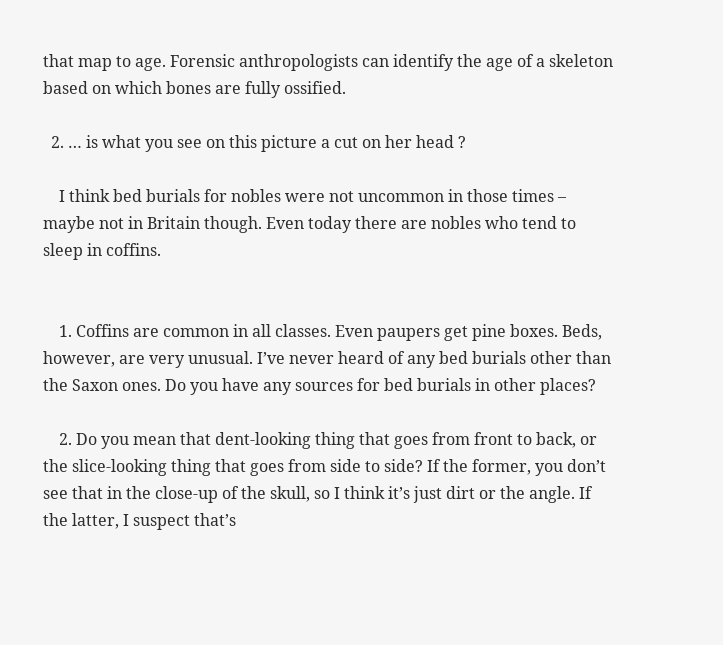that map to age. Forensic anthropologists can identify the age of a skeleton based on which bones are fully ossified.

  2. … is what you see on this picture a cut on her head ?

    I think bed burials for nobles were not uncommon in those times – maybe not in Britain though. Even today there are nobles who tend to sleep in coffins.


    1. Coffins are common in all classes. Even paupers get pine boxes. Beds, however, are very unusual. I’ve never heard of any bed burials other than the Saxon ones. Do you have any sources for bed burials in other places?

    2. Do you mean that dent-looking thing that goes from front to back, or the slice-looking thing that goes from side to side? If the former, you don’t see that in the close-up of the skull, so I think it’s just dirt or the angle. If the latter, I suspect that’s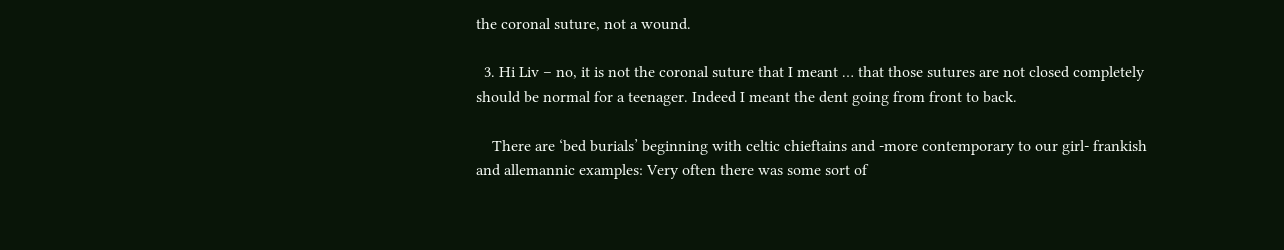the coronal suture, not a wound.

  3. Hi Liv – no, it is not the coronal suture that I meant … that those sutures are not closed completely should be normal for a teenager. Indeed I meant the dent going from front to back.

    There are ‘bed burials’ beginning with celtic chieftains and -more contemporary to our girl- frankish and allemannic examples: Very often there was some sort of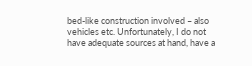bed-like construction involved – also vehicles etc. Unfortunately, I do not have adequate sources at hand, have a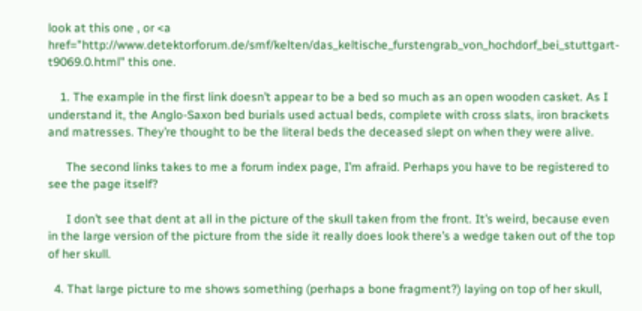look at this one , or <a href="http://www.detektorforum.de/smf/kelten/das_keltische_furstengrab_von_hochdorf_bei_stuttgart-t9069.0.html" this one.

    1. The example in the first link doesn’t appear to be a bed so much as an open wooden casket. As I understand it, the Anglo-Saxon bed burials used actual beds, complete with cross slats, iron brackets and matresses. They’re thought to be the literal beds the deceased slept on when they were alive.

      The second links takes to me a forum index page, I’m afraid. Perhaps you have to be registered to see the page itself?

      I don’t see that dent at all in the picture of the skull taken from the front. It’s weird, because even in the large version of the picture from the side it really does look there’s a wedge taken out of the top of her skull.

  4. That large picture to me shows something (perhaps a bone fragment?) laying on top of her skull,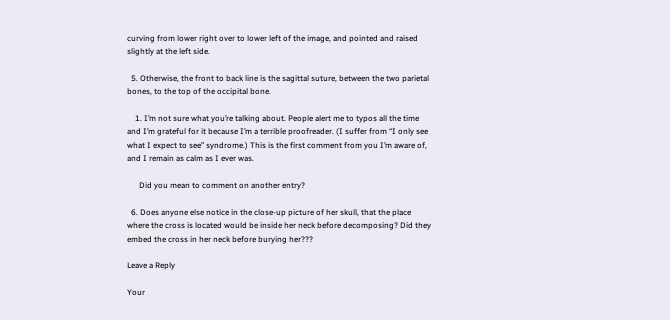curving from lower right over to lower left of the image, and pointed and raised slightly at the left side.

  5. Otherwise, the front to back line is the sagittal suture, between the two parietal bones, to the top of the occipital bone.

    1. I’m not sure what you’re talking about. People alert me to typos all the time and I’m grateful for it because I’m a terrible proofreader. (I suffer from “I only see what I expect to see” syndrome.) This is the first comment from you I’m aware of, and I remain as calm as I ever was.

      Did you mean to comment on another entry?

  6. Does anyone else notice in the close-up picture of her skull, that the place where the cross is located would be inside her neck before decomposing? Did they embed the cross in her neck before burying her???

Leave a Reply

Your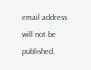email address will not be published.